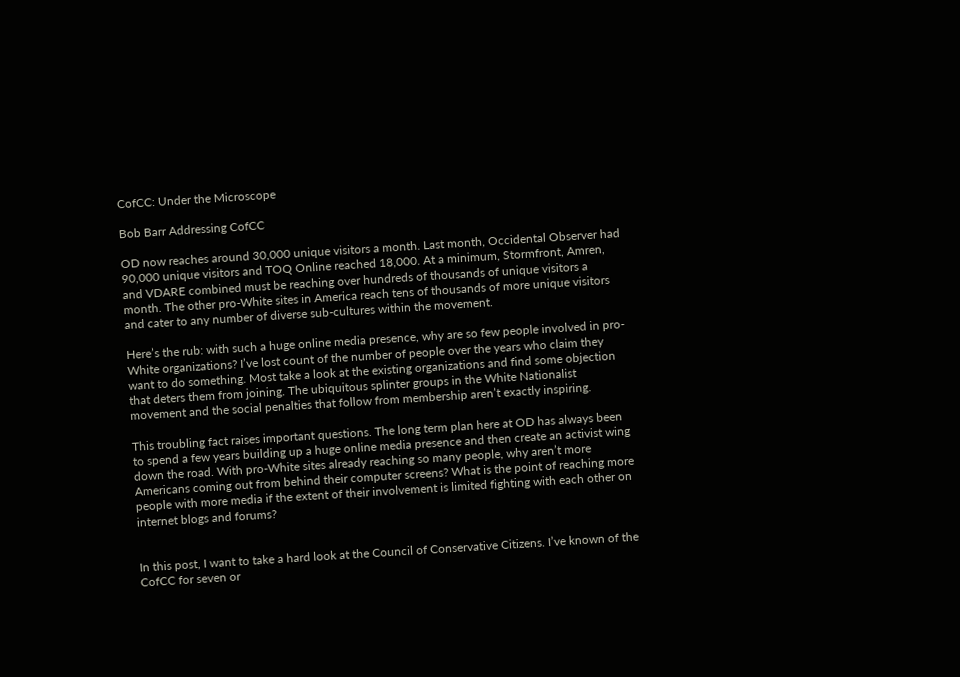CofCC: Under the Microscope

Bob Barr Addressing CofCC

OD now reaches around 30,000 unique visitors a month. Last month, Occidental Observer had 90,000 unique visitors and TOQ Online reached 18,000. At a minimum, Stormfront, Amren, and VDARE combined must be reaching over hundreds of thousands of unique visitors a month. The other pro-White sites in America reach tens of thousands of more unique visitors and cater to any number of diverse sub-cultures within the movement.

Here’s the rub: with such a huge online media presence, why are so few people involved in pro-White organizations? I’ve lost count of the number of people over the years who claim they want to do something. Most take a look at the existing organizations and find some objection that deters them from joining. The ubiquitous splinter groups in the White Nationalist movement and the social penalties that follow from membership aren’t exactly inspiring.

This troubling fact raises important questions. The long term plan here at OD has always been to spend a few years building up a huge online media presence and then create an activist wing down the road. With pro-White sites already reaching so many people, why aren’t more Americans coming out from behind their computer screens? What is the point of reaching more people with more media if the extent of their involvement is limited fighting with each other on internet blogs and forums?


In this post, I want to take a hard look at the Council of Conservative Citizens. I’ve known of the CofCC for seven or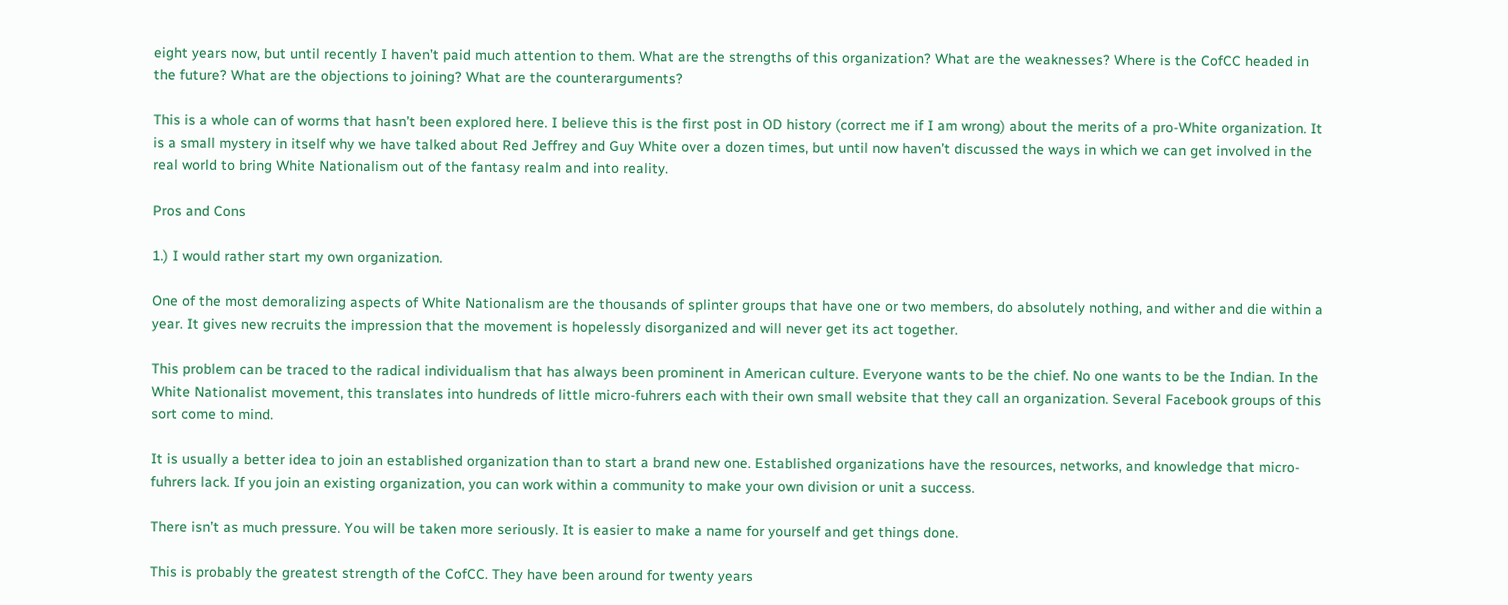eight years now, but until recently I haven’t paid much attention to them. What are the strengths of this organization? What are the weaknesses? Where is the CofCC headed in the future? What are the objections to joining? What are the counterarguments?

This is a whole can of worms that hasn’t been explored here. I believe this is the first post in OD history (correct me if I am wrong) about the merits of a pro-White organization. It is a small mystery in itself why we have talked about Red Jeffrey and Guy White over a dozen times, but until now haven’t discussed the ways in which we can get involved in the real world to bring White Nationalism out of the fantasy realm and into reality.

Pros and Cons

1.) I would rather start my own organization.

One of the most demoralizing aspects of White Nationalism are the thousands of splinter groups that have one or two members, do absolutely nothing, and wither and die within a year. It gives new recruits the impression that the movement is hopelessly disorganized and will never get its act together.

This problem can be traced to the radical individualism that has always been prominent in American culture. Everyone wants to be the chief. No one wants to be the Indian. In the White Nationalist movement, this translates into hundreds of little micro-fuhrers each with their own small website that they call an organization. Several Facebook groups of this sort come to mind.

It is usually a better idea to join an established organization than to start a brand new one. Established organizations have the resources, networks, and knowledge that micro-fuhrers lack. If you join an existing organization, you can work within a community to make your own division or unit a success.

There isn’t as much pressure. You will be taken more seriously. It is easier to make a name for yourself and get things done.

This is probably the greatest strength of the CofCC. They have been around for twenty years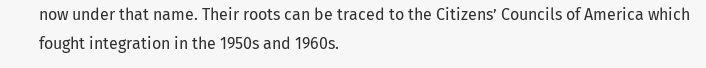now under that name. Their roots can be traced to the Citizens’ Councils of America which fought integration in the 1950s and 1960s.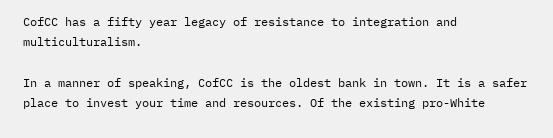CofCC has a fifty year legacy of resistance to integration and multiculturalism.

In a manner of speaking, CofCC is the oldest bank in town. It is a safer place to invest your time and resources. Of the existing pro-White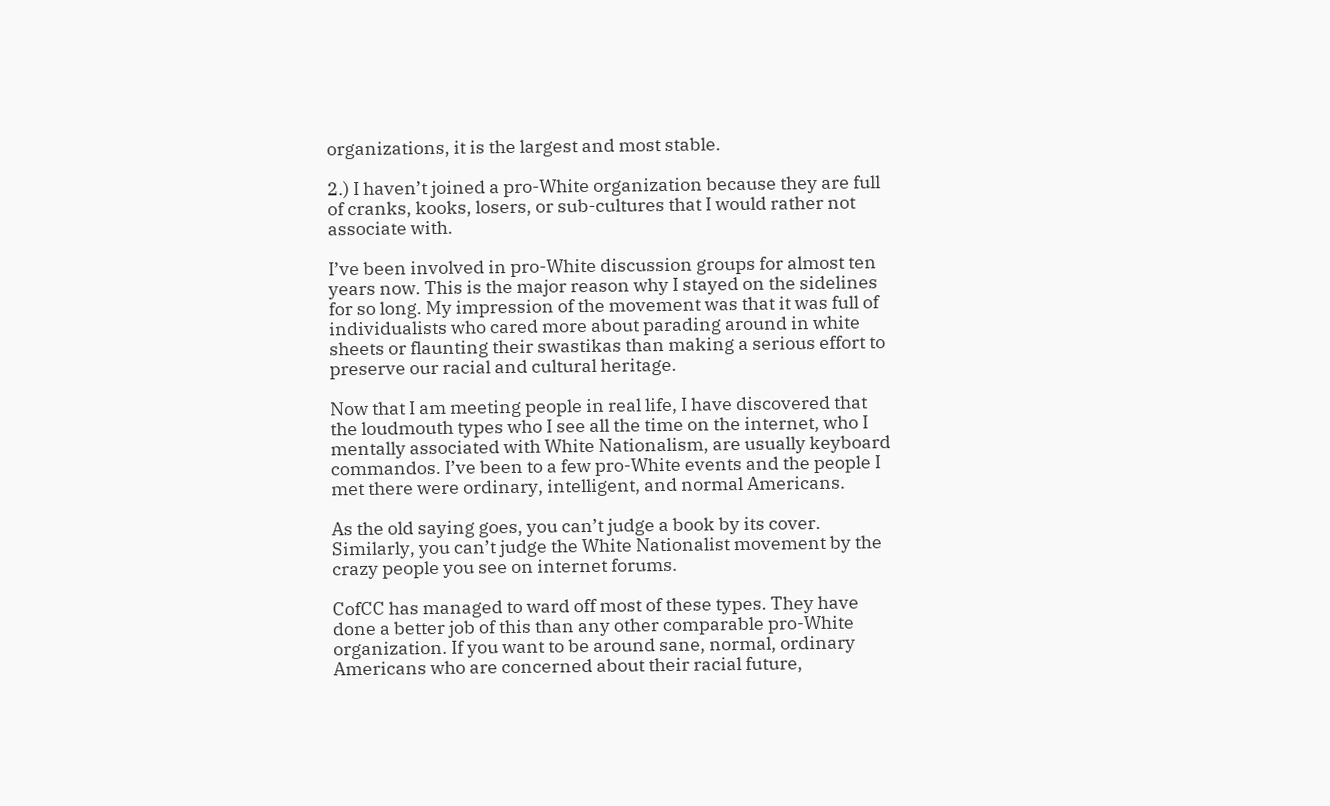organizations, it is the largest and most stable.

2.) I haven’t joined a pro-White organization because they are full of cranks, kooks, losers, or sub-cultures that I would rather not associate with.

I’ve been involved in pro-White discussion groups for almost ten years now. This is the major reason why I stayed on the sidelines for so long. My impression of the movement was that it was full of individualists who cared more about parading around in white sheets or flaunting their swastikas than making a serious effort to preserve our racial and cultural heritage.

Now that I am meeting people in real life, I have discovered that the loudmouth types who I see all the time on the internet, who I mentally associated with White Nationalism, are usually keyboard commandos. I’ve been to a few pro-White events and the people I met there were ordinary, intelligent, and normal Americans.

As the old saying goes, you can’t judge a book by its cover. Similarly, you can’t judge the White Nationalist movement by the crazy people you see on internet forums.

CofCC has managed to ward off most of these types. They have done a better job of this than any other comparable pro-White organization. If you want to be around sane, normal, ordinary Americans who are concerned about their racial future,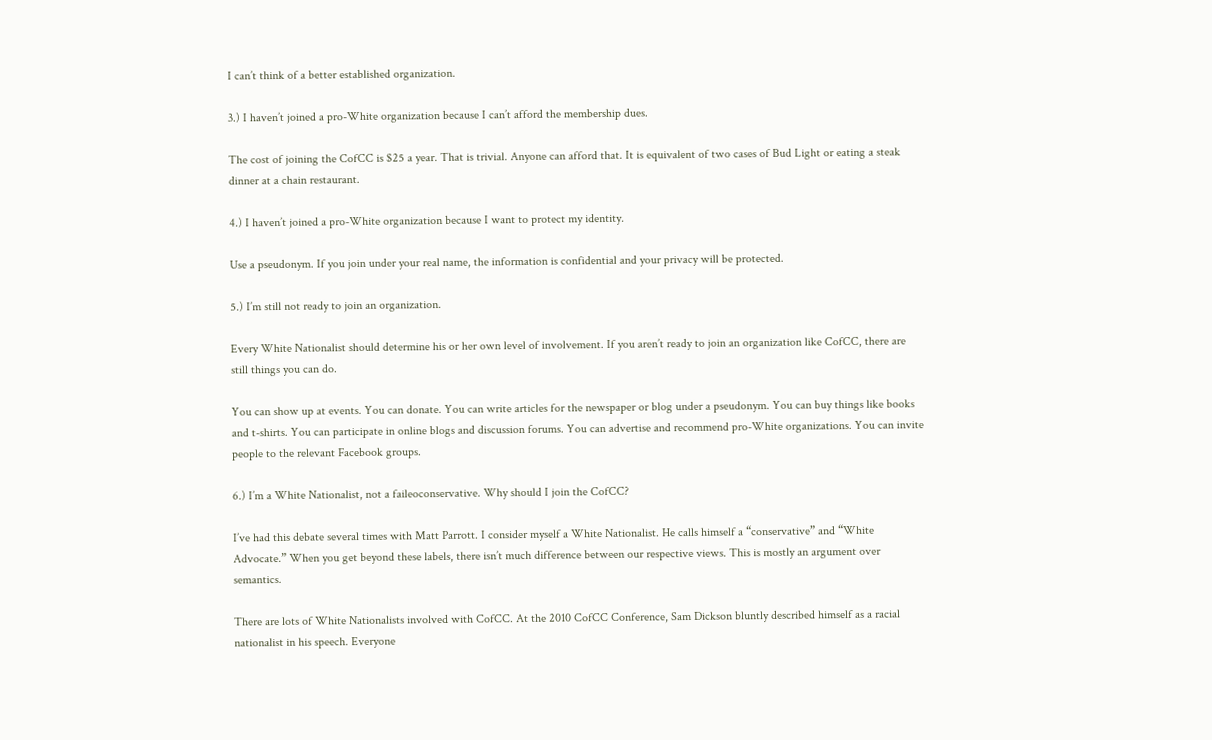I can’t think of a better established organization.

3.) I haven’t joined a pro-White organization because I can’t afford the membership dues.

The cost of joining the CofCC is $25 a year. That is trivial. Anyone can afford that. It is equivalent of two cases of Bud Light or eating a steak dinner at a chain restaurant.

4.) I haven’t joined a pro-White organization because I want to protect my identity.

Use a pseudonym. If you join under your real name, the information is confidential and your privacy will be protected.

5.) I’m still not ready to join an organization.

Every White Nationalist should determine his or her own level of involvement. If you aren’t ready to join an organization like CofCC, there are still things you can do.

You can show up at events. You can donate. You can write articles for the newspaper or blog under a pseudonym. You can buy things like books and t-shirts. You can participate in online blogs and discussion forums. You can advertise and recommend pro-White organizations. You can invite people to the relevant Facebook groups.

6.) I’m a White Nationalist, not a faileoconservative. Why should I join the CofCC?

I’ve had this debate several times with Matt Parrott. I consider myself a White Nationalist. He calls himself a “conservative” and “White Advocate.” When you get beyond these labels, there isn’t much difference between our respective views. This is mostly an argument over semantics.

There are lots of White Nationalists involved with CofCC. At the 2010 CofCC Conference, Sam Dickson bluntly described himself as a racial nationalist in his speech. Everyone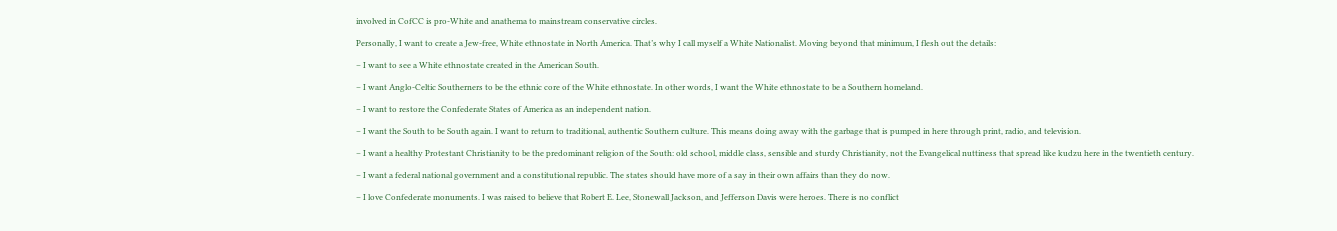involved in CofCC is pro-White and anathema to mainstream conservative circles.

Personally, I want to create a Jew-free, White ethnostate in North America. That’s why I call myself a White Nationalist. Moving beyond that minimum, I flesh out the details:

– I want to see a White ethnostate created in the American South.

– I want Anglo-Celtic Southerners to be the ethnic core of the White ethnostate. In other words, I want the White ethnostate to be a Southern homeland.

– I want to restore the Confederate States of America as an independent nation.

– I want the South to be South again. I want to return to traditional, authentic Southern culture. This means doing away with the garbage that is pumped in here through print, radio, and television.

– I want a healthy Protestant Christianity to be the predominant religion of the South: old school, middle class, sensible and sturdy Christianity, not the Evangelical nuttiness that spread like kudzu here in the twentieth century.

– I want a federal national government and a constitutional republic. The states should have more of a say in their own affairs than they do now.

– I love Confederate monuments. I was raised to believe that Robert E. Lee, Stonewall Jackson, and Jefferson Davis were heroes. There is no conflict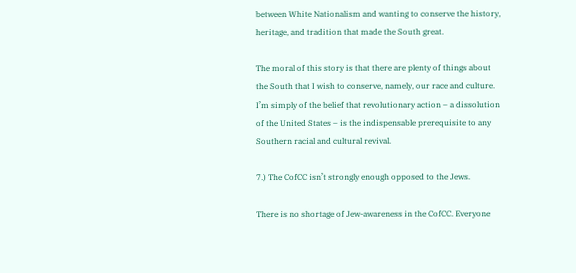between White Nationalism and wanting to conserve the history, heritage, and tradition that made the South great.

The moral of this story is that there are plenty of things about the South that I wish to conserve, namely, our race and culture. I’m simply of the belief that revolutionary action – a dissolution of the United States – is the indispensable prerequisite to any Southern racial and cultural revival.

7.) The CofCC isn’t strongly enough opposed to the Jews.

There is no shortage of Jew-awareness in the CofCC. Everyone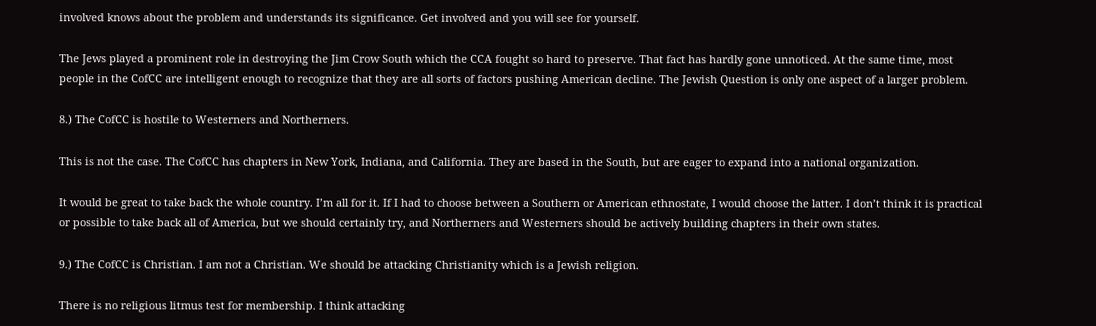involved knows about the problem and understands its significance. Get involved and you will see for yourself.

The Jews played a prominent role in destroying the Jim Crow South which the CCA fought so hard to preserve. That fact has hardly gone unnoticed. At the same time, most people in the CofCC are intelligent enough to recognize that they are all sorts of factors pushing American decline. The Jewish Question is only one aspect of a larger problem.

8.) The CofCC is hostile to Westerners and Northerners.

This is not the case. The CofCC has chapters in New York, Indiana, and California. They are based in the South, but are eager to expand into a national organization.

It would be great to take back the whole country. I’m all for it. If I had to choose between a Southern or American ethnostate, I would choose the latter. I don’t think it is practical or possible to take back all of America, but we should certainly try, and Northerners and Westerners should be actively building chapters in their own states.

9.) The CofCC is Christian. I am not a Christian. We should be attacking Christianity which is a Jewish religion.

There is no religious litmus test for membership. I think attacking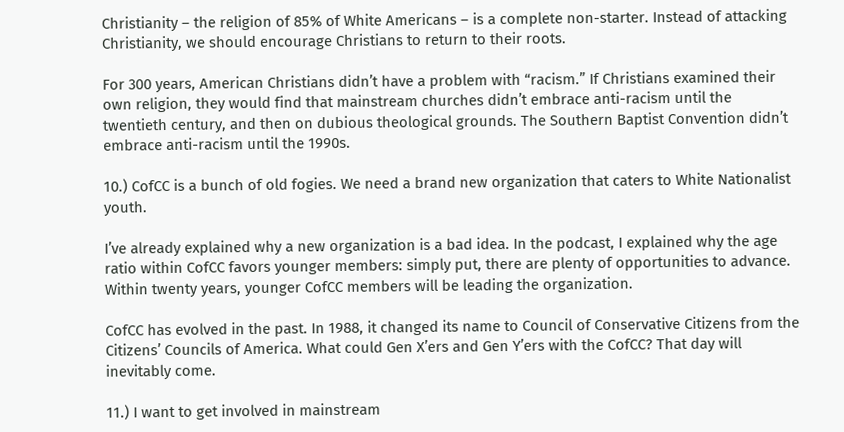Christianity – the religion of 85% of White Americans – is a complete non-starter. Instead of attacking Christianity, we should encourage Christians to return to their roots.

For 300 years, American Christians didn’t have a problem with “racism.” If Christians examined their own religion, they would find that mainstream churches didn’t embrace anti-racism until the twentieth century, and then on dubious theological grounds. The Southern Baptist Convention didn’t embrace anti-racism until the 1990s.

10.) CofCC is a bunch of old fogies. We need a brand new organization that caters to White Nationalist youth.

I’ve already explained why a new organization is a bad idea. In the podcast, I explained why the age ratio within CofCC favors younger members: simply put, there are plenty of opportunities to advance. Within twenty years, younger CofCC members will be leading the organization.

CofCC has evolved in the past. In 1988, it changed its name to Council of Conservative Citizens from the Citizens’ Councils of America. What could Gen X’ers and Gen Y’ers with the CofCC? That day will inevitably come.

11.) I want to get involved in mainstream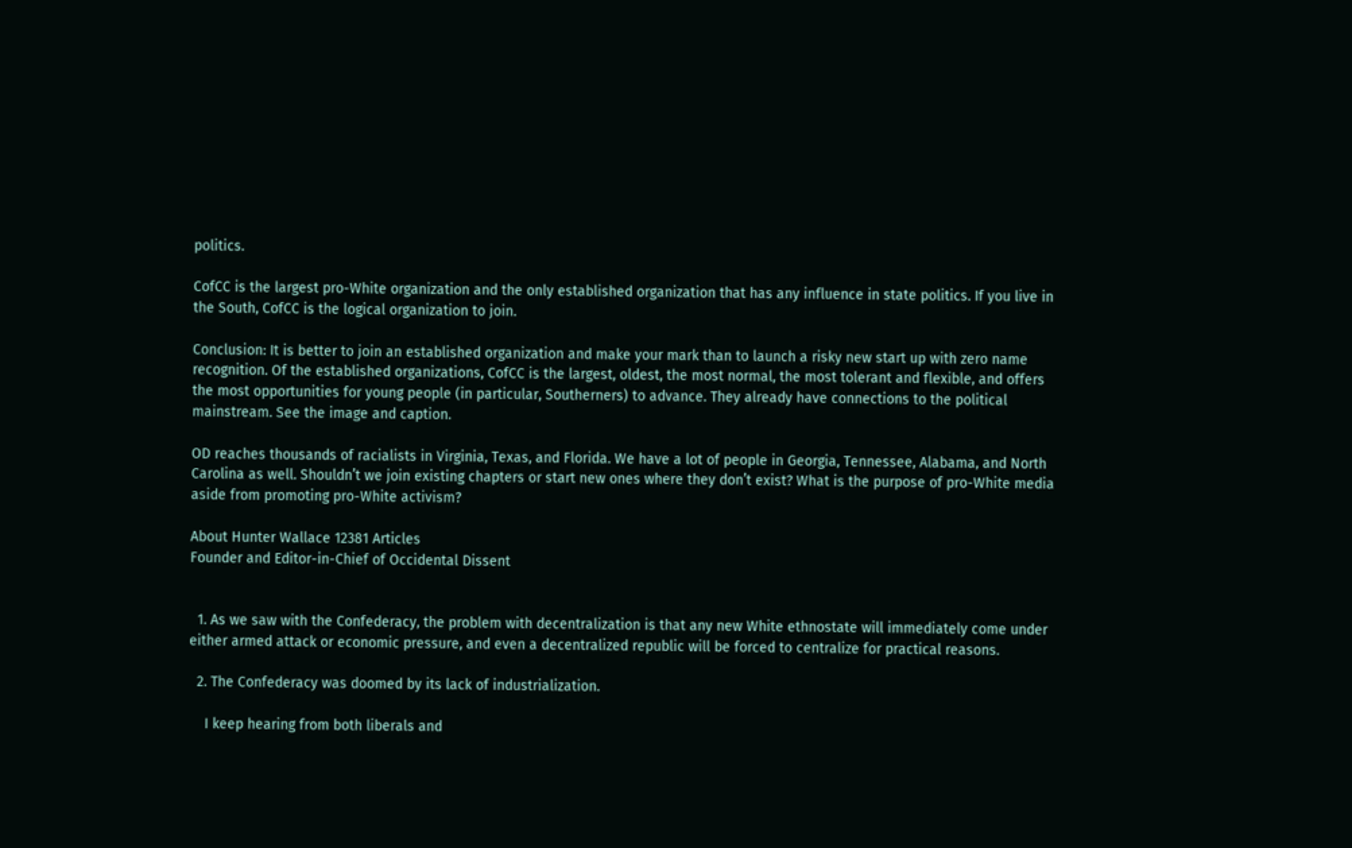politics.

CofCC is the largest pro-White organization and the only established organization that has any influence in state politics. If you live in the South, CofCC is the logical organization to join.

Conclusion: It is better to join an established organization and make your mark than to launch a risky new start up with zero name recognition. Of the established organizations, CofCC is the largest, oldest, the most normal, the most tolerant and flexible, and offers the most opportunities for young people (in particular, Southerners) to advance. They already have connections to the political mainstream. See the image and caption.

OD reaches thousands of racialists in Virginia, Texas, and Florida. We have a lot of people in Georgia, Tennessee, Alabama, and North Carolina as well. Shouldn’t we join existing chapters or start new ones where they don’t exist? What is the purpose of pro-White media aside from promoting pro-White activism?

About Hunter Wallace 12381 Articles
Founder and Editor-in-Chief of Occidental Dissent


  1. As we saw with the Confederacy, the problem with decentralization is that any new White ethnostate will immediately come under either armed attack or economic pressure, and even a decentralized republic will be forced to centralize for practical reasons.

  2. The Confederacy was doomed by its lack of industrialization.

    I keep hearing from both liberals and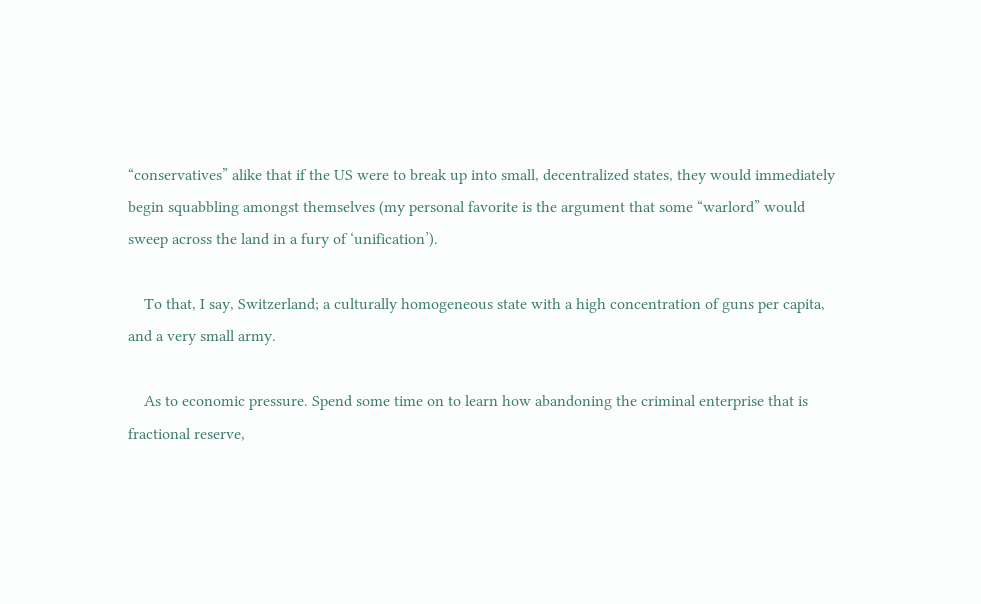“conservatives” alike that if the US were to break up into small, decentralized states, they would immediately begin squabbling amongst themselves (my personal favorite is the argument that some “warlord” would sweep across the land in a fury of ‘unification’).

    To that, I say, Switzerland; a culturally homogeneous state with a high concentration of guns per capita, and a very small army.

    As to economic pressure. Spend some time on to learn how abandoning the criminal enterprise that is fractional reserve,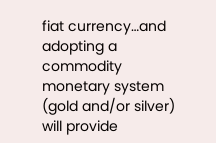fiat currency…and adopting a commodity monetary system (gold and/or silver) will provide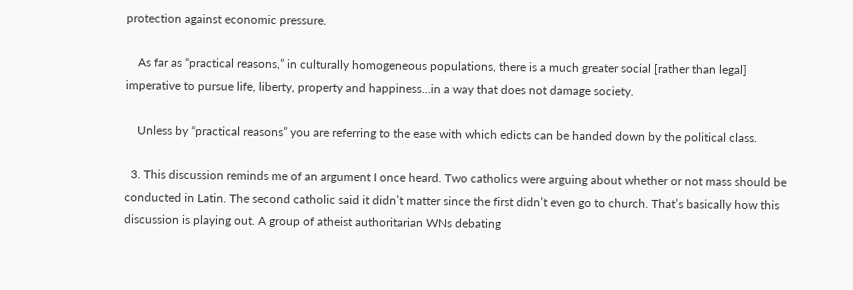protection against economic pressure.

    As far as “practical reasons,” in culturally homogeneous populations, there is a much greater social [rather than legal] imperative to pursue life, liberty, property and happiness…in a way that does not damage society.

    Unless by “practical reasons” you are referring to the ease with which edicts can be handed down by the political class.

  3. This discussion reminds me of an argument I once heard. Two catholics were arguing about whether or not mass should be conducted in Latin. The second catholic said it didn’t matter since the first didn’t even go to church. That’s basically how this discussion is playing out. A group of atheist authoritarian WNs debating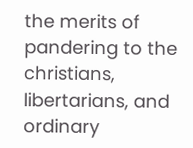the merits of pandering to the christians, libertarians, and ordinary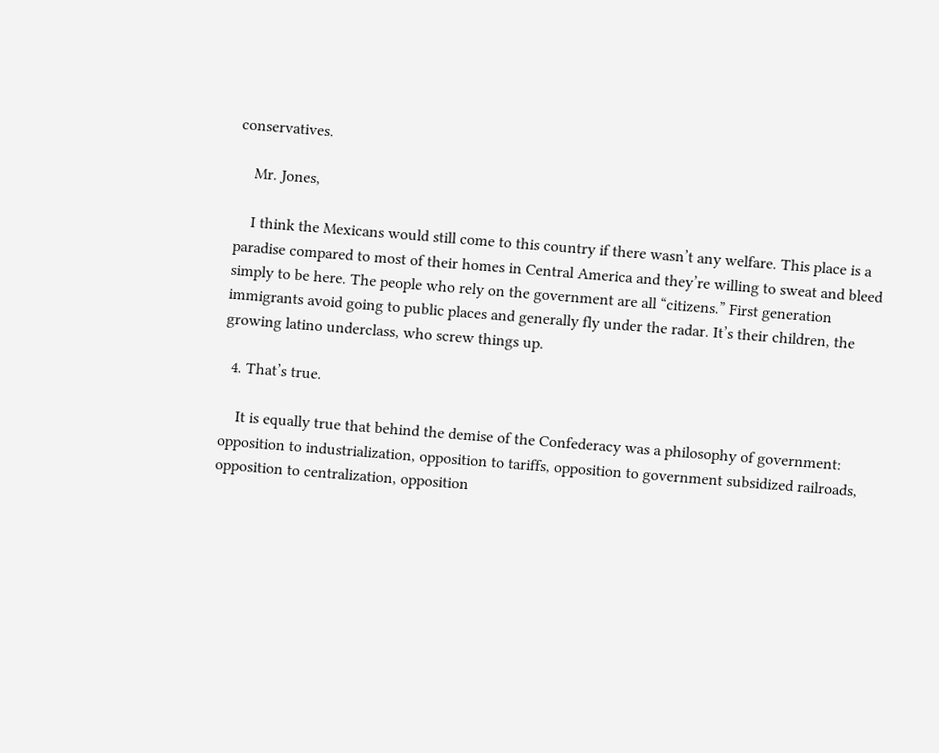conservatives.

    Mr. Jones,

    I think the Mexicans would still come to this country if there wasn’t any welfare. This place is a paradise compared to most of their homes in Central America and they’re willing to sweat and bleed simply to be here. The people who rely on the government are all “citizens.” First generation immigrants avoid going to public places and generally fly under the radar. It’s their children, the growing latino underclass, who screw things up.

  4. That’s true.

    It is equally true that behind the demise of the Confederacy was a philosophy of government: opposition to industrialization, opposition to tariffs, opposition to government subsidized railroads, opposition to centralization, opposition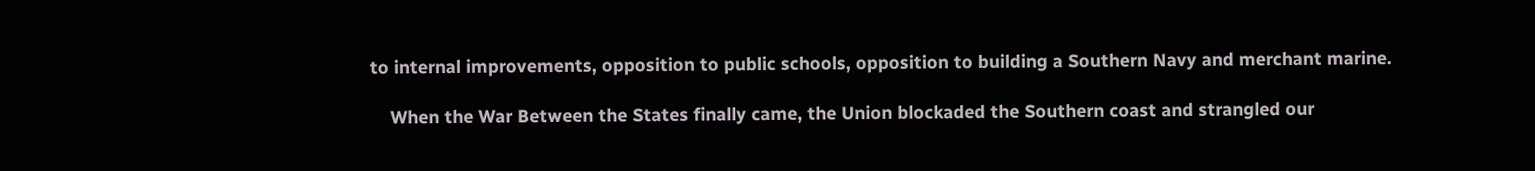to internal improvements, opposition to public schools, opposition to building a Southern Navy and merchant marine.

    When the War Between the States finally came, the Union blockaded the Southern coast and strangled our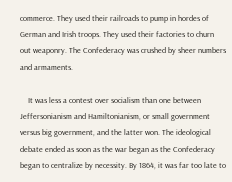commerce. They used their railroads to pump in hordes of German and Irish troops. They used their factories to churn out weaponry. The Confederacy was crushed by sheer numbers and armaments.

    It was less a contest over socialism than one between Jeffersonianism and Hamiltonianism, or small government versus big government, and the latter won. The ideological debate ended as soon as the war began as the Confederacy began to centralize by necessity. By 1864, it was far too late to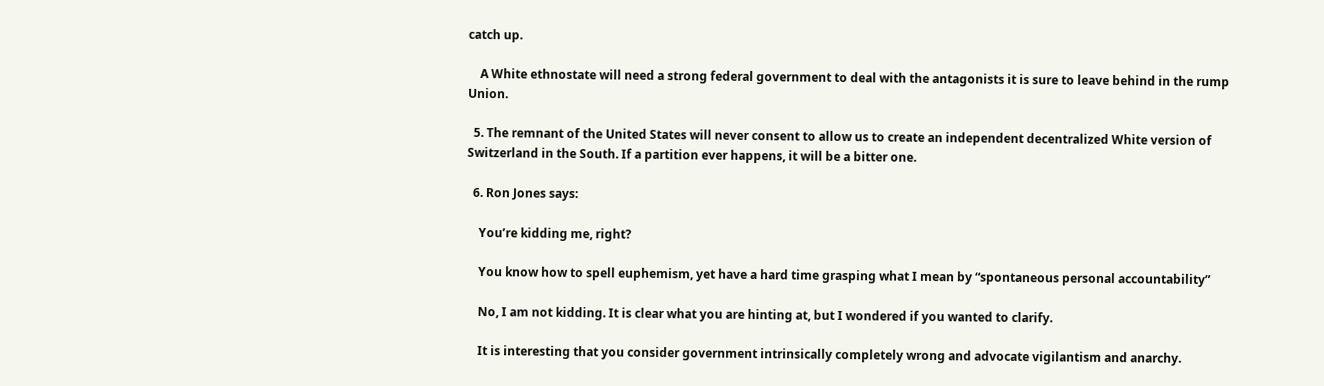catch up.

    A White ethnostate will need a strong federal government to deal with the antagonists it is sure to leave behind in the rump Union.

  5. The remnant of the United States will never consent to allow us to create an independent decentralized White version of Switzerland in the South. If a partition ever happens, it will be a bitter one.

  6. Ron Jones says:

    You’re kidding me, right?

    You know how to spell euphemism, yet have a hard time grasping what I mean by “spontaneous personal accountability”

    No, I am not kidding. It is clear what you are hinting at, but I wondered if you wanted to clarify.

    It is interesting that you consider government intrinsically completely wrong and advocate vigilantism and anarchy.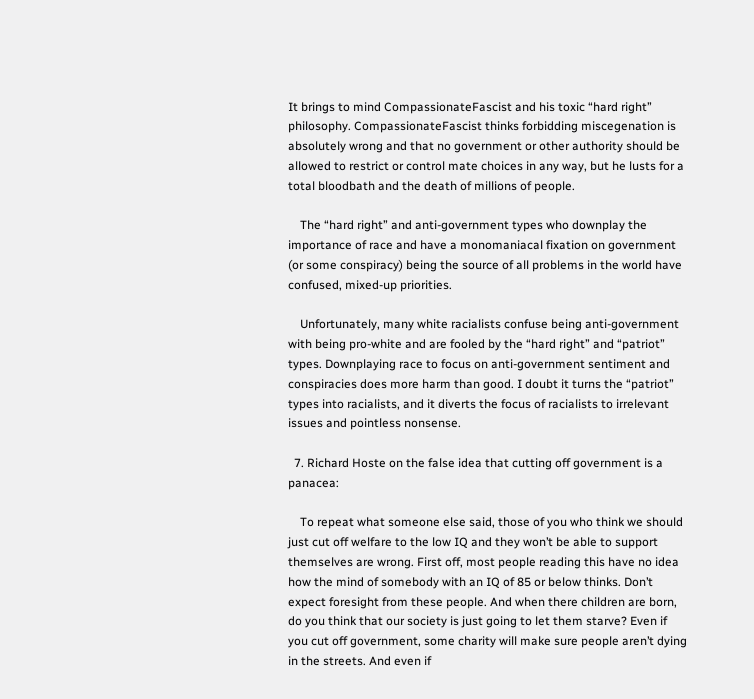It brings to mind CompassionateFascist and his toxic “hard right” philosophy. CompassionateFascist thinks forbidding miscegenation is absolutely wrong and that no government or other authority should be allowed to restrict or control mate choices in any way, but he lusts for a total bloodbath and the death of millions of people.

    The “hard right” and anti-government types who downplay the importance of race and have a monomaniacal fixation on government (or some conspiracy) being the source of all problems in the world have confused, mixed-up priorities.

    Unfortunately, many white racialists confuse being anti-government with being pro-white and are fooled by the “hard right” and “patriot” types. Downplaying race to focus on anti-government sentiment and conspiracies does more harm than good. I doubt it turns the “patriot” types into racialists, and it diverts the focus of racialists to irrelevant issues and pointless nonsense.

  7. Richard Hoste on the false idea that cutting off government is a panacea:

    To repeat what someone else said, those of you who think we should just cut off welfare to the low IQ and they won’t be able to support themselves are wrong. First off, most people reading this have no idea how the mind of somebody with an IQ of 85 or below thinks. Don’t expect foresight from these people. And when there children are born, do you think that our society is just going to let them starve? Even if you cut off government, some charity will make sure people aren’t dying in the streets. And even if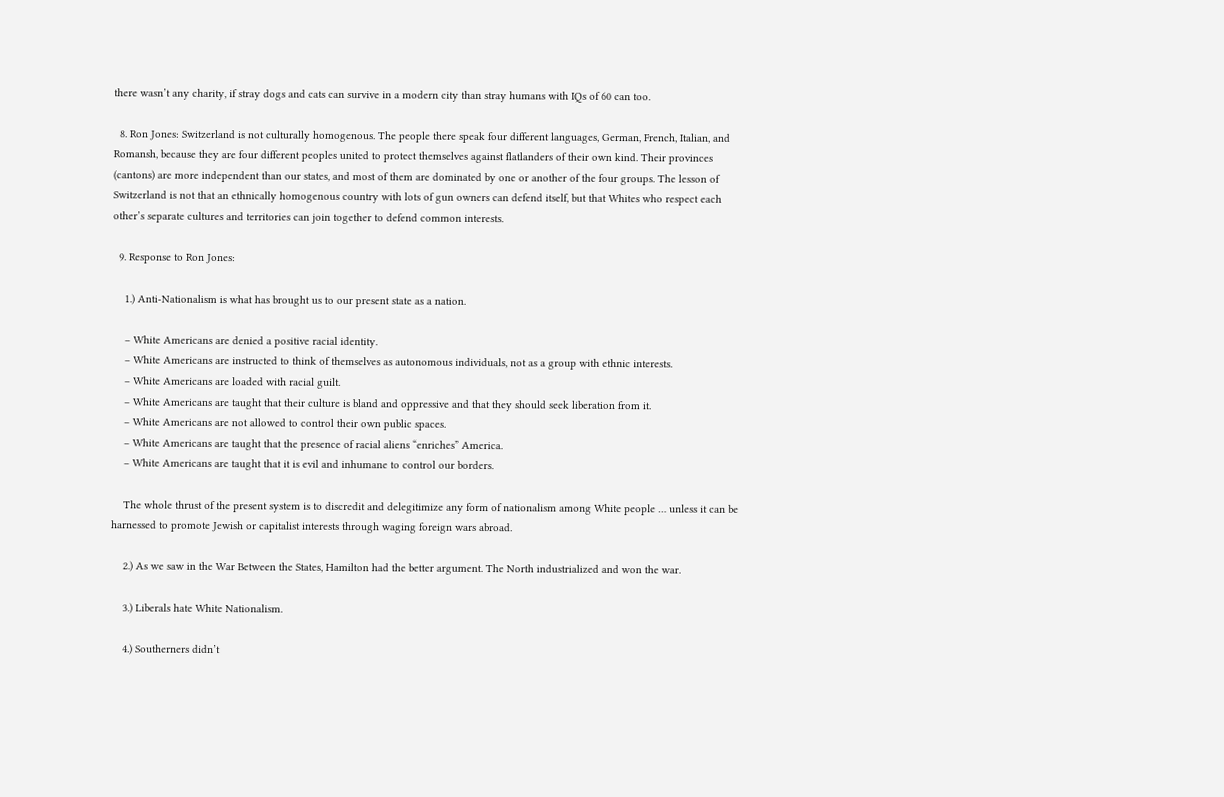there wasn’t any charity, if stray dogs and cats can survive in a modern city than stray humans with IQs of 60 can too.

  8. Ron Jones: Switzerland is not culturally homogenous. The people there speak four different languages, German, French, Italian, and Romansh, because they are four different peoples united to protect themselves against flatlanders of their own kind. Their provinces (cantons) are more independent than our states, and most of them are dominated by one or another of the four groups. The lesson of Switzerland is not that an ethnically homogenous country with lots of gun owners can defend itself, but that Whites who respect each other’s separate cultures and territories can join together to defend common interests.

  9. Response to Ron Jones:

    1.) Anti-Nationalism is what has brought us to our present state as a nation.

    – White Americans are denied a positive racial identity.
    – White Americans are instructed to think of themselves as autonomous individuals, not as a group with ethnic interests.
    – White Americans are loaded with racial guilt.
    – White Americans are taught that their culture is bland and oppressive and that they should seek liberation from it.
    – White Americans are not allowed to control their own public spaces.
    – White Americans are taught that the presence of racial aliens “enriches” America.
    – White Americans are taught that it is evil and inhumane to control our borders.

    The whole thrust of the present system is to discredit and delegitimize any form of nationalism among White people … unless it can be harnessed to promote Jewish or capitalist interests through waging foreign wars abroad.

    2.) As we saw in the War Between the States, Hamilton had the better argument. The North industrialized and won the war.

    3.) Liberals hate White Nationalism.

    4.) Southerners didn’t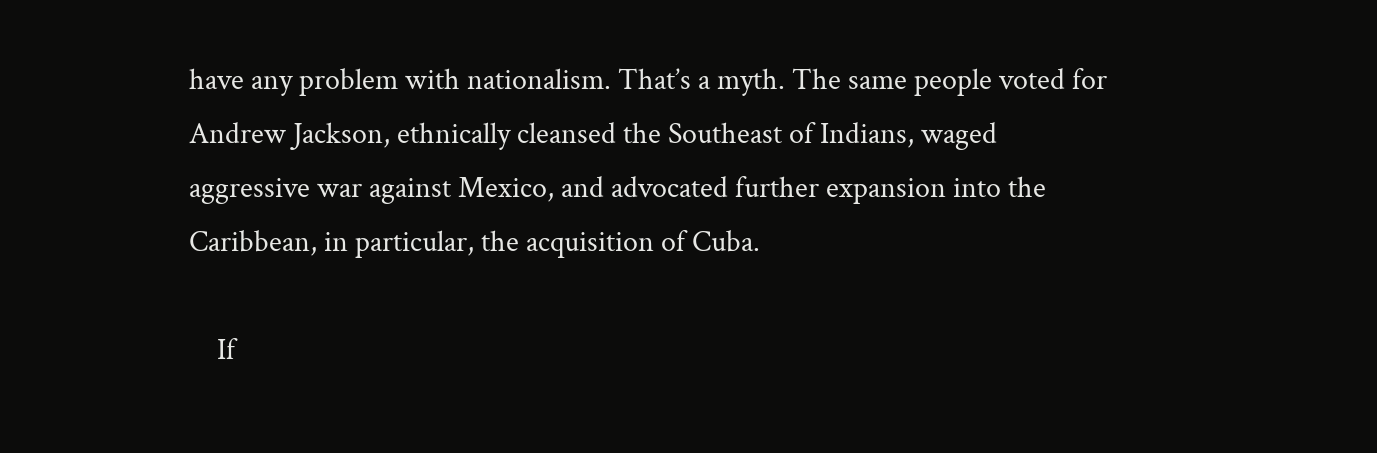have any problem with nationalism. That’s a myth. The same people voted for Andrew Jackson, ethnically cleansed the Southeast of Indians, waged aggressive war against Mexico, and advocated further expansion into the Caribbean, in particular, the acquisition of Cuba.

    If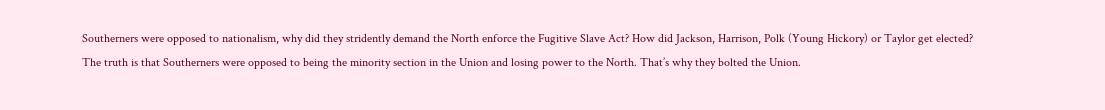Southerners were opposed to nationalism, why did they stridently demand the North enforce the Fugitive Slave Act? How did Jackson, Harrison, Polk (Young Hickory) or Taylor get elected? The truth is that Southerners were opposed to being the minority section in the Union and losing power to the North. That’s why they bolted the Union.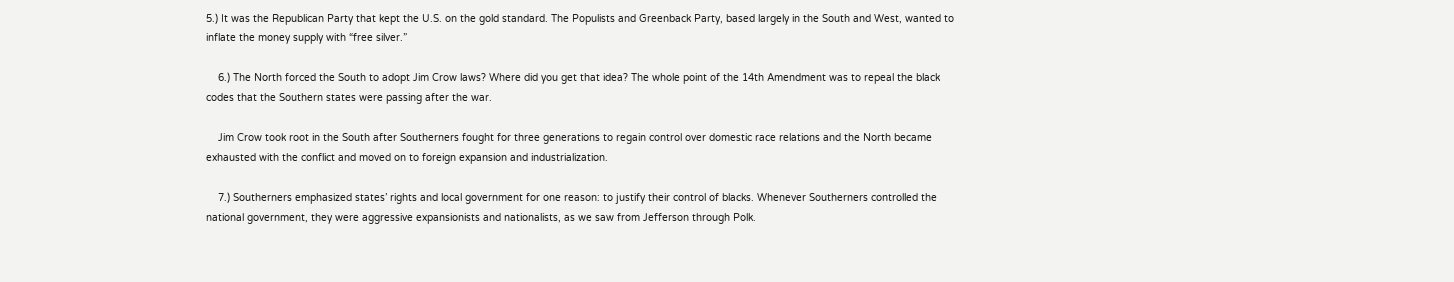5.) It was the Republican Party that kept the U.S. on the gold standard. The Populists and Greenback Party, based largely in the South and West, wanted to inflate the money supply with “free silver.”

    6.) The North forced the South to adopt Jim Crow laws? Where did you get that idea? The whole point of the 14th Amendment was to repeal the black codes that the Southern states were passing after the war.

    Jim Crow took root in the South after Southerners fought for three generations to regain control over domestic race relations and the North became exhausted with the conflict and moved on to foreign expansion and industrialization.

    7.) Southerners emphasized states’ rights and local government for one reason: to justify their control of blacks. Whenever Southerners controlled the national government, they were aggressive expansionists and nationalists, as we saw from Jefferson through Polk.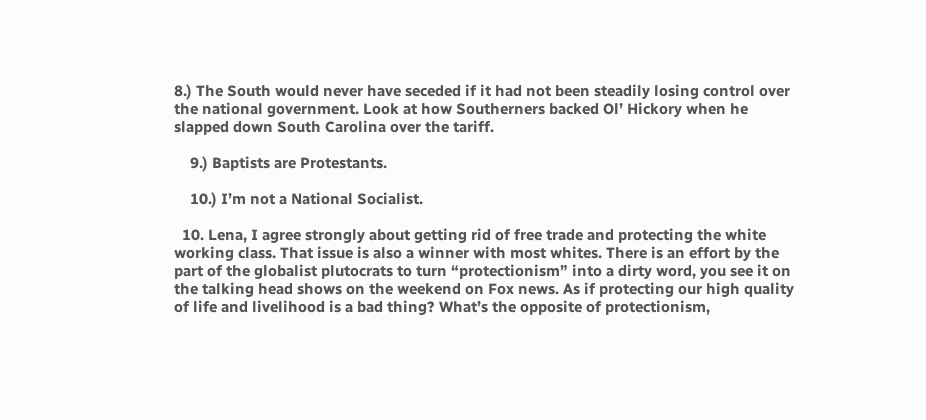8.) The South would never have seceded if it had not been steadily losing control over the national government. Look at how Southerners backed Ol’ Hickory when he slapped down South Carolina over the tariff.

    9.) Baptists are Protestants.

    10.) I’m not a National Socialist.

  10. Lena, I agree strongly about getting rid of free trade and protecting the white working class. That issue is also a winner with most whites. There is an effort by the part of the globalist plutocrats to turn “protectionism” into a dirty word, you see it on the talking head shows on the weekend on Fox news. As if protecting our high quality of life and livelihood is a bad thing? What’s the opposite of protectionism,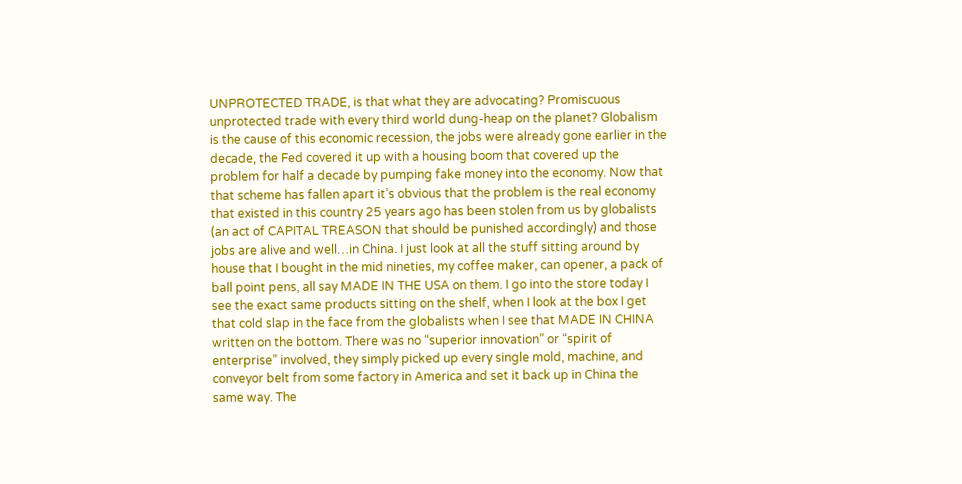UNPROTECTED TRADE, is that what they are advocating? Promiscuous unprotected trade with every third world dung-heap on the planet? Globalism is the cause of this economic recession, the jobs were already gone earlier in the decade, the Fed covered it up with a housing boom that covered up the problem for half a decade by pumping fake money into the economy. Now that that scheme has fallen apart it’s obvious that the problem is the real economy that existed in this country 25 years ago has been stolen from us by globalists (an act of CAPITAL TREASON that should be punished accordingly) and those jobs are alive and well…in China. I just look at all the stuff sitting around by house that I bought in the mid nineties, my coffee maker, can opener, a pack of ball point pens, all say MADE IN THE USA on them. I go into the store today I see the exact same products sitting on the shelf, when I look at the box I get that cold slap in the face from the globalists when I see that MADE IN CHINA written on the bottom. There was no “superior innovation” or “spirit of enterprise” involved, they simply picked up every single mold, machine, and conveyor belt from some factory in America and set it back up in China the same way. The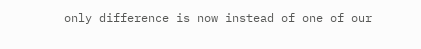only difference is now instead of one of our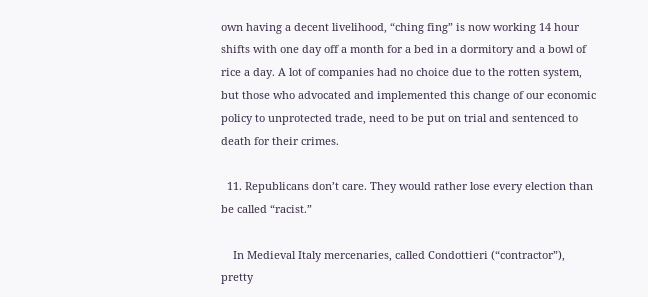own having a decent livelihood, “ching fing” is now working 14 hour shifts with one day off a month for a bed in a dormitory and a bowl of rice a day. A lot of companies had no choice due to the rotten system, but those who advocated and implemented this change of our economic policy to unprotected trade, need to be put on trial and sentenced to death for their crimes.

  11. Republicans don’t care. They would rather lose every election than be called “racist.”

    In Medieval Italy mercenaries, called Condottieri (“contractor”), pretty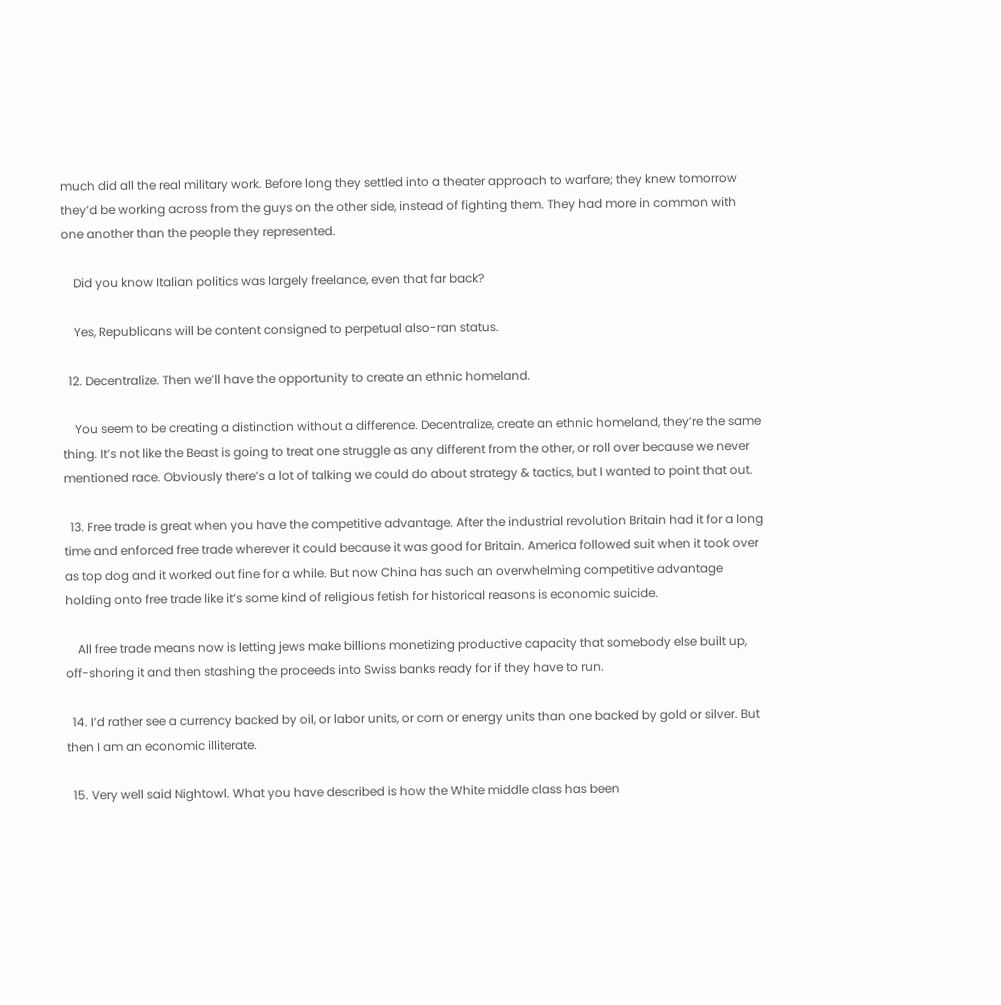much did all the real military work. Before long they settled into a theater approach to warfare; they knew tomorrow they’d be working across from the guys on the other side, instead of fighting them. They had more in common with one another than the people they represented.

    Did you know Italian politics was largely freelance, even that far back?

    Yes, Republicans will be content consigned to perpetual also-ran status.

  12. Decentralize. Then we’ll have the opportunity to create an ethnic homeland.

    You seem to be creating a distinction without a difference. Decentralize, create an ethnic homeland, they’re the same thing. It’s not like the Beast is going to treat one struggle as any different from the other, or roll over because we never mentioned race. Obviously there’s a lot of talking we could do about strategy & tactics, but I wanted to point that out.

  13. Free trade is great when you have the competitive advantage. After the industrial revolution Britain had it for a long time and enforced free trade wherever it could because it was good for Britain. America followed suit when it took over as top dog and it worked out fine for a while. But now China has such an overwhelming competitive advantage holding onto free trade like it’s some kind of religious fetish for historical reasons is economic suicide.

    All free trade means now is letting jews make billions monetizing productive capacity that somebody else built up, off-shoring it and then stashing the proceeds into Swiss banks ready for if they have to run.

  14. I’d rather see a currency backed by oil, or labor units, or corn or energy units than one backed by gold or silver. But then I am an economic illiterate.

  15. Very well said Nightowl. What you have described is how the White middle class has been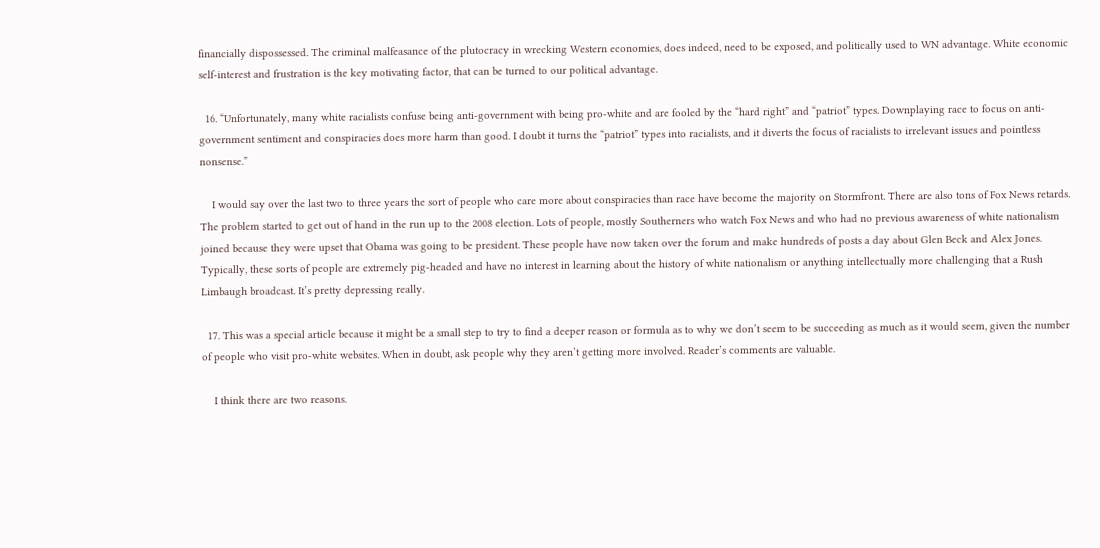financially dispossessed. The criminal malfeasance of the plutocracy in wrecking Western economies, does indeed, need to be exposed, and politically used to WN advantage. White economic self-interest and frustration is the key motivating factor, that can be turned to our political advantage.

  16. “Unfortunately, many white racialists confuse being anti-government with being pro-white and are fooled by the “hard right” and “patriot” types. Downplaying race to focus on anti-government sentiment and conspiracies does more harm than good. I doubt it turns the “patriot” types into racialists, and it diverts the focus of racialists to irrelevant issues and pointless nonsense.”

    I would say over the last two to three years the sort of people who care more about conspiracies than race have become the majority on Stormfront. There are also tons of Fox News retards. The problem started to get out of hand in the run up to the 2008 election. Lots of people, mostly Southerners who watch Fox News and who had no previous awareness of white nationalism joined because they were upset that Obama was going to be president. These people have now taken over the forum and make hundreds of posts a day about Glen Beck and Alex Jones. Typically, these sorts of people are extremely pig-headed and have no interest in learning about the history of white nationalism or anything intellectually more challenging that a Rush Limbaugh broadcast. It’s pretty depressing really.

  17. This was a special article because it might be a small step to try to find a deeper reason or formula as to why we don’t seem to be succeeding as much as it would seem, given the number of people who visit pro-white websites. When in doubt, ask people why they aren’t getting more involved. Reader’s comments are valuable.

    I think there are two reasons.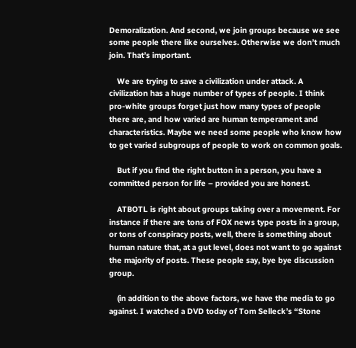Demoralization. And second, we join groups because we see some people there like ourselves. Otherwise we don’t much join. That’s important.

    We are trying to save a civilization under attack. A civilization has a huge number of types of people. I think pro-white groups forget just how many types of people there are, and how varied are human temperament and characteristics. Maybe we need some people who know how to get varied subgroups of people to work on common goals.

    But if you find the right button in a person, you have a committed person for life – provided you are honest.

    ATBOTL is right about groups taking over a movement. For instance if there are tons of FOX news type posts in a group, or tons of conspiracy posts, well, there is something about human nature that, at a gut level, does not want to go against the majority of posts. These people say, bye bye discussion group.

    (in addition to the above factors, we have the media to go against. I watched a DVD today of Tom Selleck’s “Stone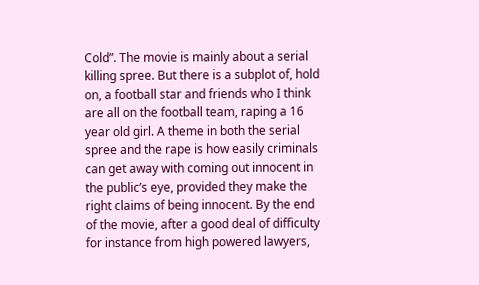Cold”. The movie is mainly about a serial killing spree. But there is a subplot of, hold on, a football star and friends who I think are all on the football team, raping a 16 year old girl. A theme in both the serial spree and the rape is how easily criminals can get away with coming out innocent in the public’s eye, provided they make the right claims of being innocent. By the end of the movie, after a good deal of difficulty for instance from high powered lawyers,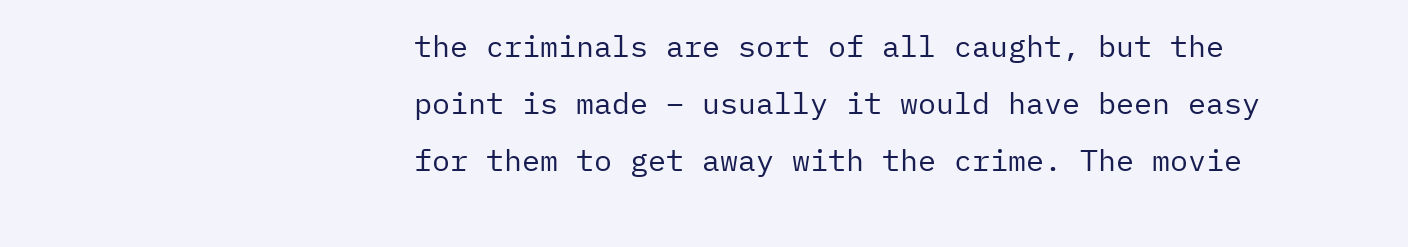the criminals are sort of all caught, but the point is made – usually it would have been easy for them to get away with the crime. The movie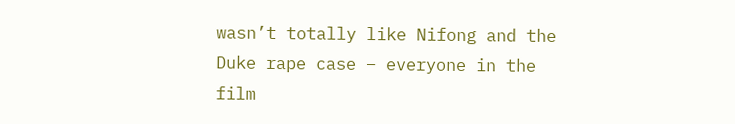wasn’t totally like Nifong and the Duke rape case – everyone in the film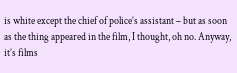is white except the chief of police’s assistant – but as soon as the thing appeared in the film, I thought, oh no. Anyway, it’s films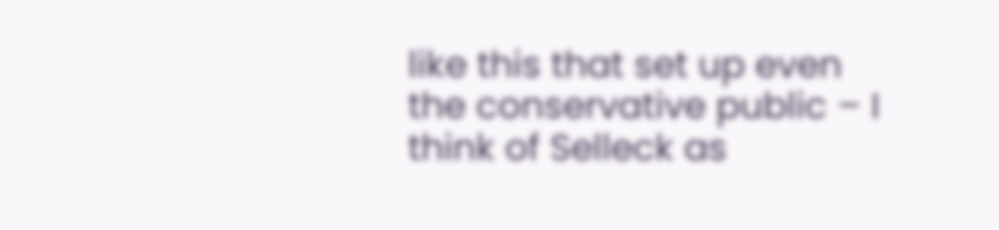like this that set up even the conservative public – I think of Selleck as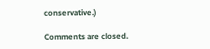conservative.)

Comments are closed.